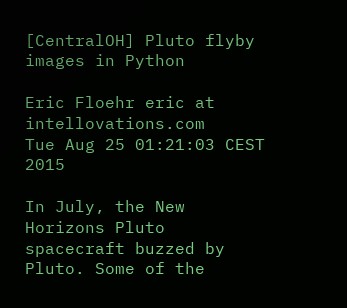[CentralOH] Pluto flyby images in Python

Eric Floehr eric at intellovations.com
Tue Aug 25 01:21:03 CEST 2015

In July, the New Horizons Pluto spacecraft buzzed by Pluto. Some of the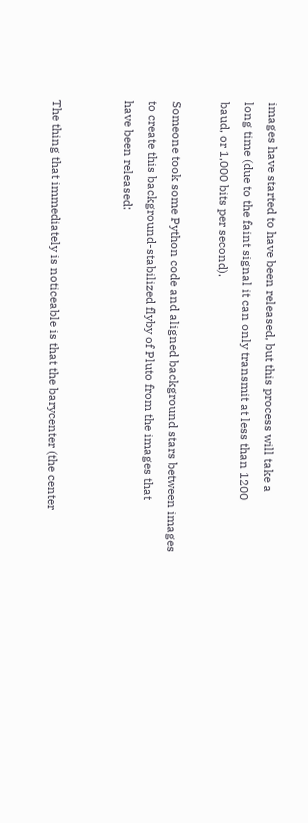images have started to have been released, but this process will take a
long time (due to the faint signal it can only transmit at less than 1200
baud, or 1,000 bits per second).

Someone took some Python code and aligned background stars between images
to create this background-stabilized flyby of Pluto from the images that
have been released:


The thing that immediately is noticeable is that the barycenter (the center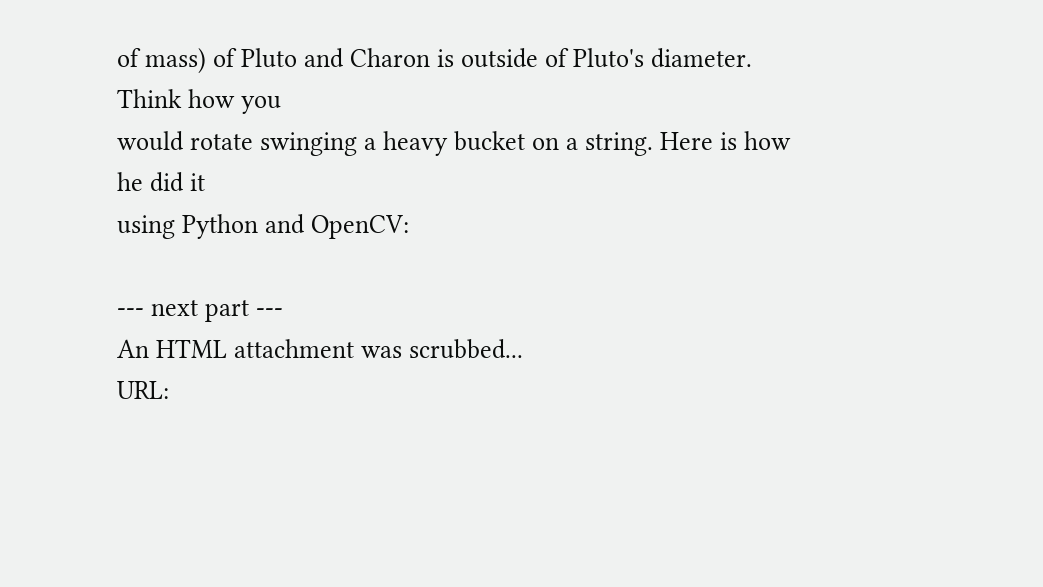of mass) of Pluto and Charon is outside of Pluto's diameter. Think how you
would rotate swinging a heavy bucket on a string. Here is how he did it
using Python and OpenCV:

--- next part ---
An HTML attachment was scrubbed...
URL: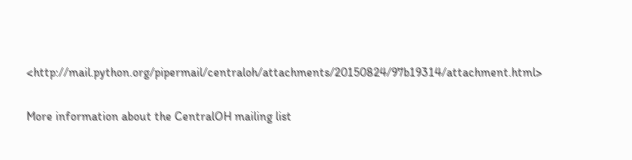<http://mail.python.org/pipermail/centraloh/attachments/20150824/97b19314/attachment.html>

More information about the CentralOH mailing list